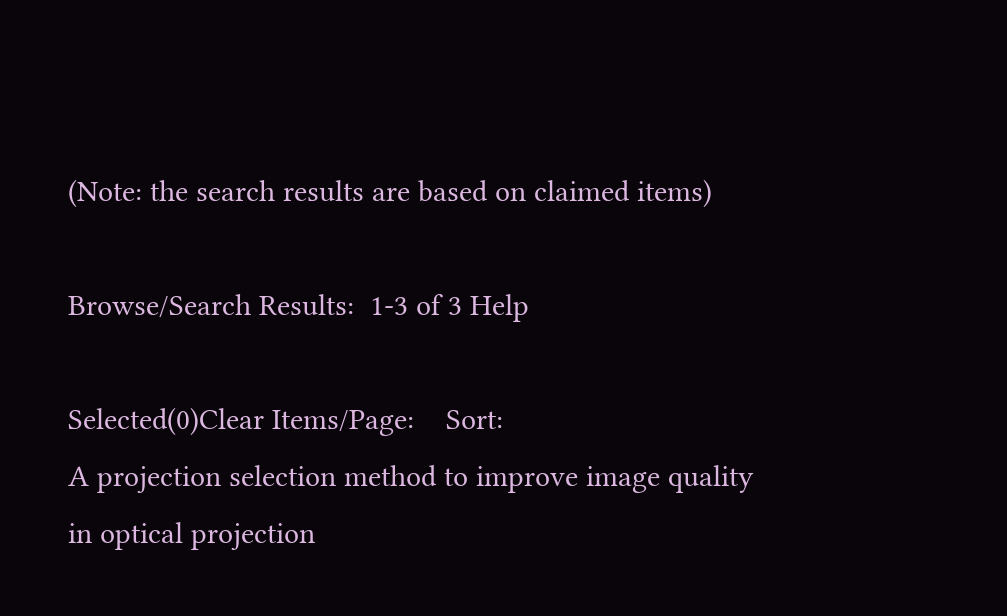(Note: the search results are based on claimed items)

Browse/Search Results:  1-3 of 3 Help

Selected(0)Clear Items/Page:    Sort:
A projection selection method to improve image quality in optical projection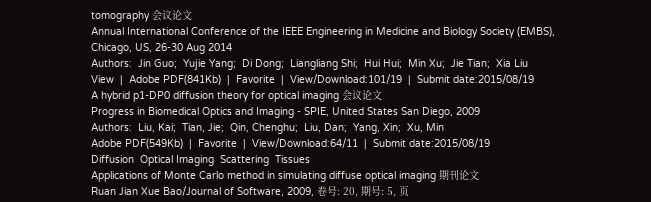tomography 会议论文
Annual International Conference of the IEEE Engineering in Medicine and Biology Society (EMBS), Chicago, US, 26-30 Aug 2014
Authors:  Jin Guo;  Yujie Yang;  Di Dong;  Liangliang Shi;  Hui Hui;  Min Xu;  Jie Tian;  Xia Liu
View  |  Adobe PDF(841Kb)  |  Favorite  |  View/Download:101/19  |  Submit date:2015/08/19
A hybrid p1-DP0 diffusion theory for optical imaging 会议论文
Progress in Biomedical Optics and Imaging - SPIE, United States San Diego, 2009
Authors:  Liu, Kai;  Tian, Jie;  Qin, Chenghu;  Liu, Dan;  Yang, Xin;  Xu, Min
Adobe PDF(549Kb)  |  Favorite  |  View/Download:64/11  |  Submit date:2015/08/19
Diffusion  Optical Imaging  Scattering  Tissues
Applications of Monte Carlo method in simulating diffuse optical imaging 期刊论文
Ruan Jian Xue Bao/Journal of Software, 2009, 卷号: 20, 期号: 5, 页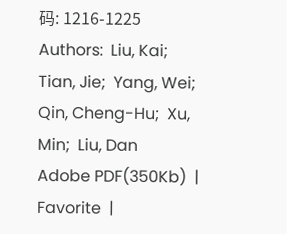码: 1216-1225
Authors:  Liu, Kai;  Tian, Jie;  Yang, Wei;  Qin, Cheng-Hu;  Xu, Min;  Liu, Dan
Adobe PDF(350Kb)  |  Favorite  |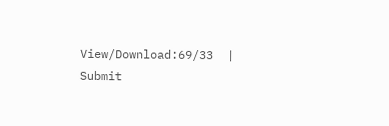View/Download:69/33  |  Submit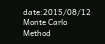date:2015/08/12
Monte Carlo Method